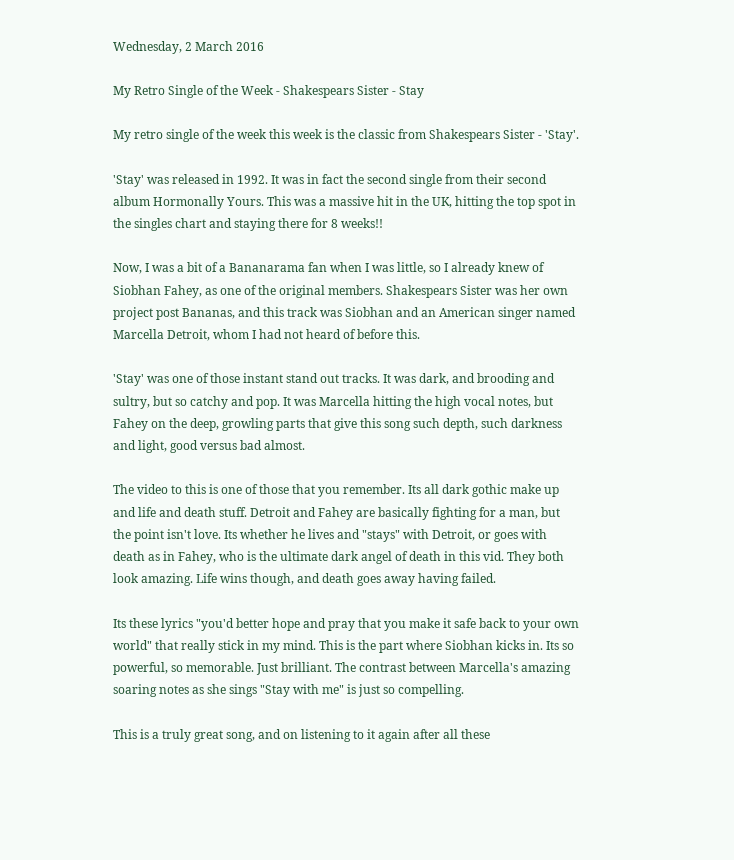Wednesday, 2 March 2016

My Retro Single of the Week - Shakespears Sister - Stay

My retro single of the week this week is the classic from Shakespears Sister - 'Stay'.

'Stay' was released in 1992. It was in fact the second single from their second album Hormonally Yours. This was a massive hit in the UK, hitting the top spot in the singles chart and staying there for 8 weeks!!

Now, I was a bit of a Bananarama fan when I was little, so I already knew of Siobhan Fahey, as one of the original members. Shakespears Sister was her own project post Bananas, and this track was Siobhan and an American singer named Marcella Detroit, whom I had not heard of before this.

'Stay' was one of those instant stand out tracks. It was dark, and brooding and sultry, but so catchy and pop. It was Marcella hitting the high vocal notes, but Fahey on the deep, growling parts that give this song such depth, such darkness and light, good versus bad almost.

The video to this is one of those that you remember. Its all dark gothic make up and life and death stuff. Detroit and Fahey are basically fighting for a man, but the point isn't love. Its whether he lives and "stays" with Detroit, or goes with death as in Fahey, who is the ultimate dark angel of death in this vid. They both look amazing. Life wins though, and death goes away having failed.

Its these lyrics "you'd better hope and pray that you make it safe back to your own world" that really stick in my mind. This is the part where Siobhan kicks in. Its so powerful, so memorable. Just brilliant. The contrast between Marcella's amazing soaring notes as she sings "Stay with me" is just so compelling.

This is a truly great song, and on listening to it again after all these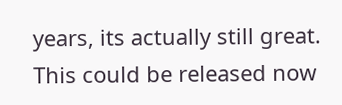years, its actually still great. This could be released now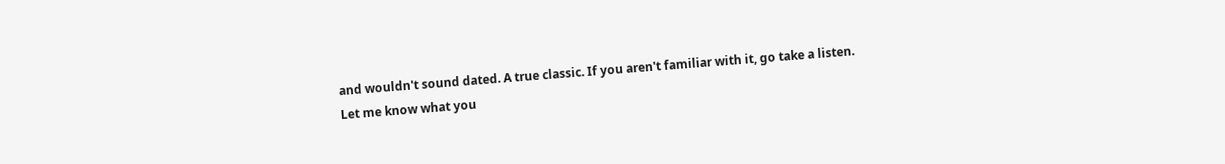and wouldn't sound dated. A true classic. If you aren't familiar with it, go take a listen. Let me know what you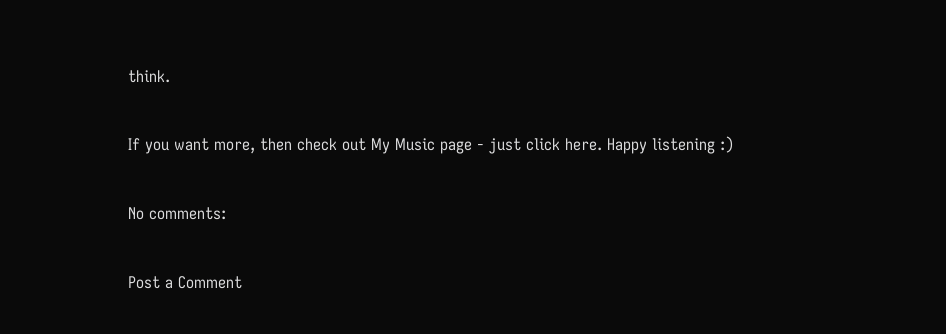think.

If you want more, then check out My Music page - just click here. Happy listening :)

No comments:

Post a Comment